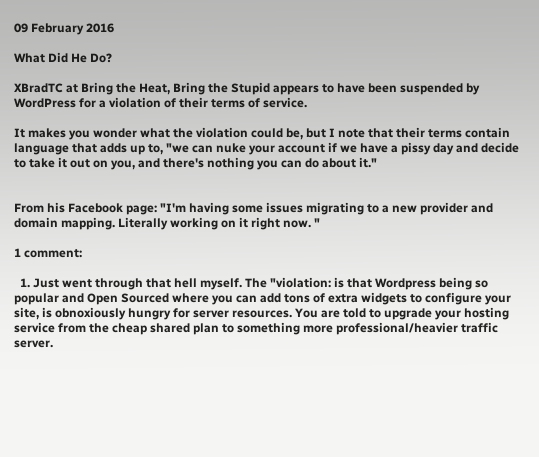09 February 2016

What Did He Do?

XBradTC at Bring the Heat, Bring the Stupid appears to have been suspended by WordPress for a violation of their terms of service.

It makes you wonder what the violation could be, but I note that their terms contain language that adds up to, "we can nuke your account if we have a pissy day and decide to take it out on you, and there's nothing you can do about it."


From his Facebook page: "I'm having some issues migrating to a new provider and domain mapping. Literally working on it right now. "

1 comment:

  1. Just went through that hell myself. The "violation: is that Wordpress being so popular and Open Sourced where you can add tons of extra widgets to configure your site, is obnoxiously hungry for server resources. You are told to upgrade your hosting service from the cheap shared plan to something more professional/heavier traffic server.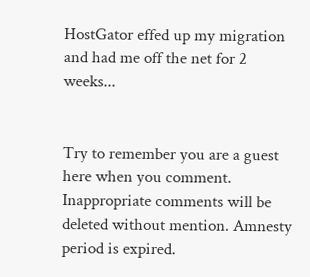HostGator effed up my migration and had me off the net for 2 weeks...


Try to remember you are a guest here when you comment. Inappropriate comments will be deleted without mention. Amnesty period is expired.